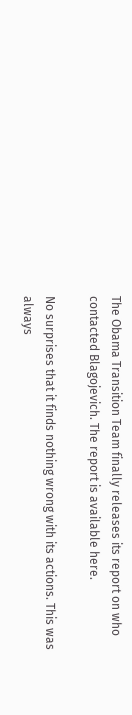The Obama Transition Team finally releases its report on who contacted Blagojevich. The report is available here.

No surprises that it finds nothing wrong with its actions. This was always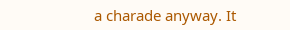a charade anyway. It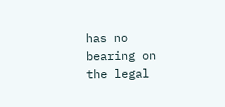has no bearing on the legal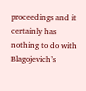proceedings and it certainly has nothing to do with Blagojevich’s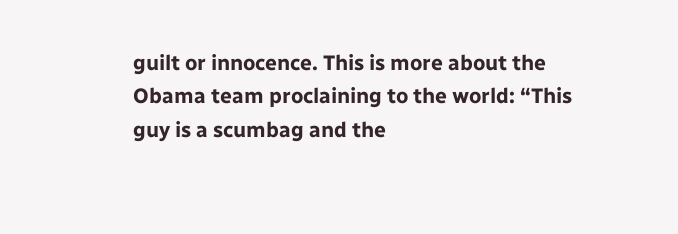guilt or innocence. This is more about the Obama team proclaining to the world: “This guy is a scumbag and the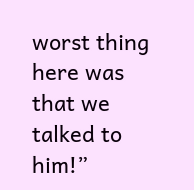worst thing here was that we talked to him!”